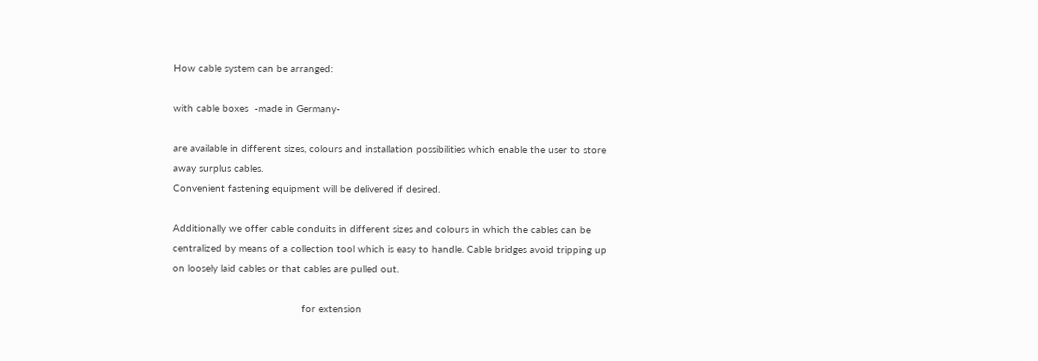How cable system can be arranged:

with cable boxes  -made in Germany-

are available in different sizes, colours and installation possibilities which enable the user to store away surplus cables.
Convenient fastening equipment will be delivered if desired.

Additionally we offer cable conduits in different sizes and colours in which the cables can be centralized by means of a collection tool which is easy to handle. Cable bridges avoid tripping up on loosely laid cables or that cables are pulled out.

                                           for extension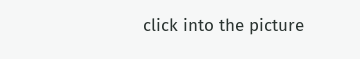click into the picture